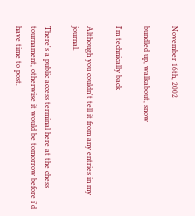November 16th, 2002

bundled up, walkabout, snow

I'm technically back

Although you couldn't tell it from any entries in my journal.

There's a public access terminal here at the chess tournament, otherwise it would be tomorrow before i'd have time to post.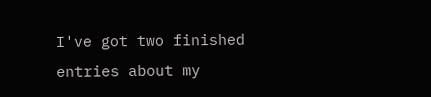I've got two finished entries about my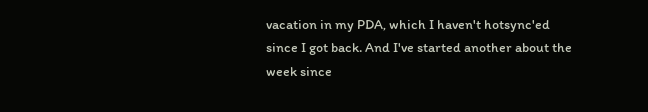vacation in my PDA, which I haven't hotsync'ed since I got back. And I've started another about the week since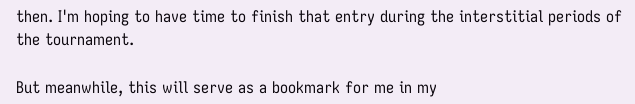then. I'm hoping to have time to finish that entry during the interstitial periods of the tournament.

But meanwhile, this will serve as a bookmark for me in my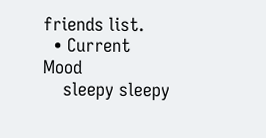friends list.
  • Current Mood
    sleepy sleepy